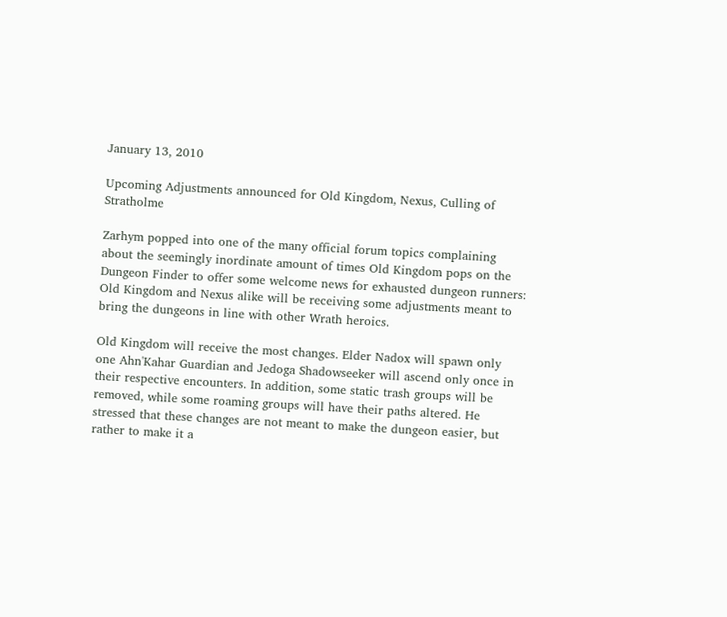January 13, 2010

Upcoming Adjustments announced for Old Kingdom, Nexus, Culling of Stratholme

Zarhym popped into one of the many official forum topics complaining about the seemingly inordinate amount of times Old Kingdom pops on the Dungeon Finder to offer some welcome news for exhausted dungeon runners: Old Kingdom and Nexus alike will be receiving some adjustments meant to bring the dungeons in line with other Wrath heroics.

Old Kingdom will receive the most changes. Elder Nadox will spawn only one Ahn'Kahar Guardian and Jedoga Shadowseeker will ascend only once in their respective encounters. In addition, some static trash groups will be removed, while some roaming groups will have their paths altered. He stressed that these changes are not meant to make the dungeon easier, but rather to make it a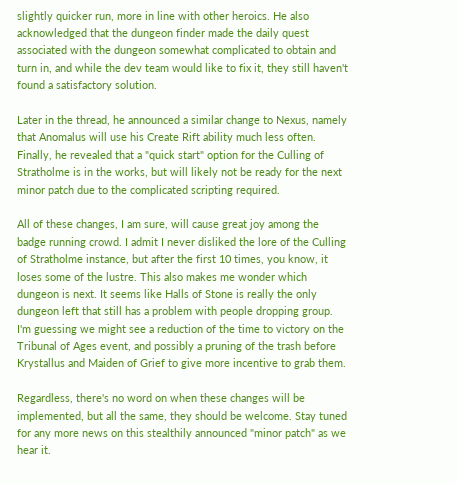slightly quicker run, more in line with other heroics. He also acknowledged that the dungeon finder made the daily quest associated with the dungeon somewhat complicated to obtain and turn in, and while the dev team would like to fix it, they still haven't found a satisfactory solution.

Later in the thread, he announced a similar change to Nexus, namely that Anomalus will use his Create Rift ability much less often. Finally, he revealed that a "quick start" option for the Culling of Stratholme is in the works, but will likely not be ready for the next minor patch due to the complicated scripting required.

All of these changes, I am sure, will cause great joy among the badge running crowd. I admit I never disliked the lore of the Culling of Stratholme instance, but after the first 10 times, you know, it loses some of the lustre. This also makes me wonder which dungeon is next. It seems like Halls of Stone is really the only dungeon left that still has a problem with people dropping group. I'm guessing we might see a reduction of the time to victory on the Tribunal of Ages event, and possibly a pruning of the trash before Krystallus and Maiden of Grief to give more incentive to grab them.

Regardless, there's no word on when these changes will be implemented, but all the same, they should be welcome. Stay tuned for any more news on this stealthily announced "minor patch" as we hear it.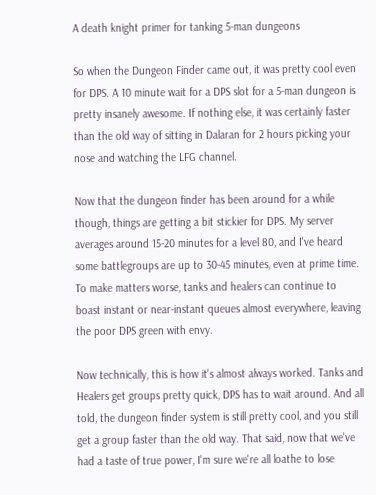A death knight primer for tanking 5-man dungeons

So when the Dungeon Finder came out, it was pretty cool even for DPS. A 10 minute wait for a DPS slot for a 5-man dungeon is pretty insanely awesome. If nothing else, it was certainly faster than the old way of sitting in Dalaran for 2 hours picking your nose and watching the LFG channel.

Now that the dungeon finder has been around for a while though, things are getting a bit stickier for DPS. My server averages around 15-20 minutes for a level 80, and I've heard some battlegroups are up to 30-45 minutes, even at prime time. To make matters worse, tanks and healers can continue to boast instant or near-instant queues almost everywhere, leaving the poor DPS green with envy.

Now technically, this is how it's almost always worked. Tanks and Healers get groups pretty quick, DPS has to wait around. And all told, the dungeon finder system is still pretty cool, and you still get a group faster than the old way. That said, now that we've had a taste of true power, I'm sure we're all loathe to lose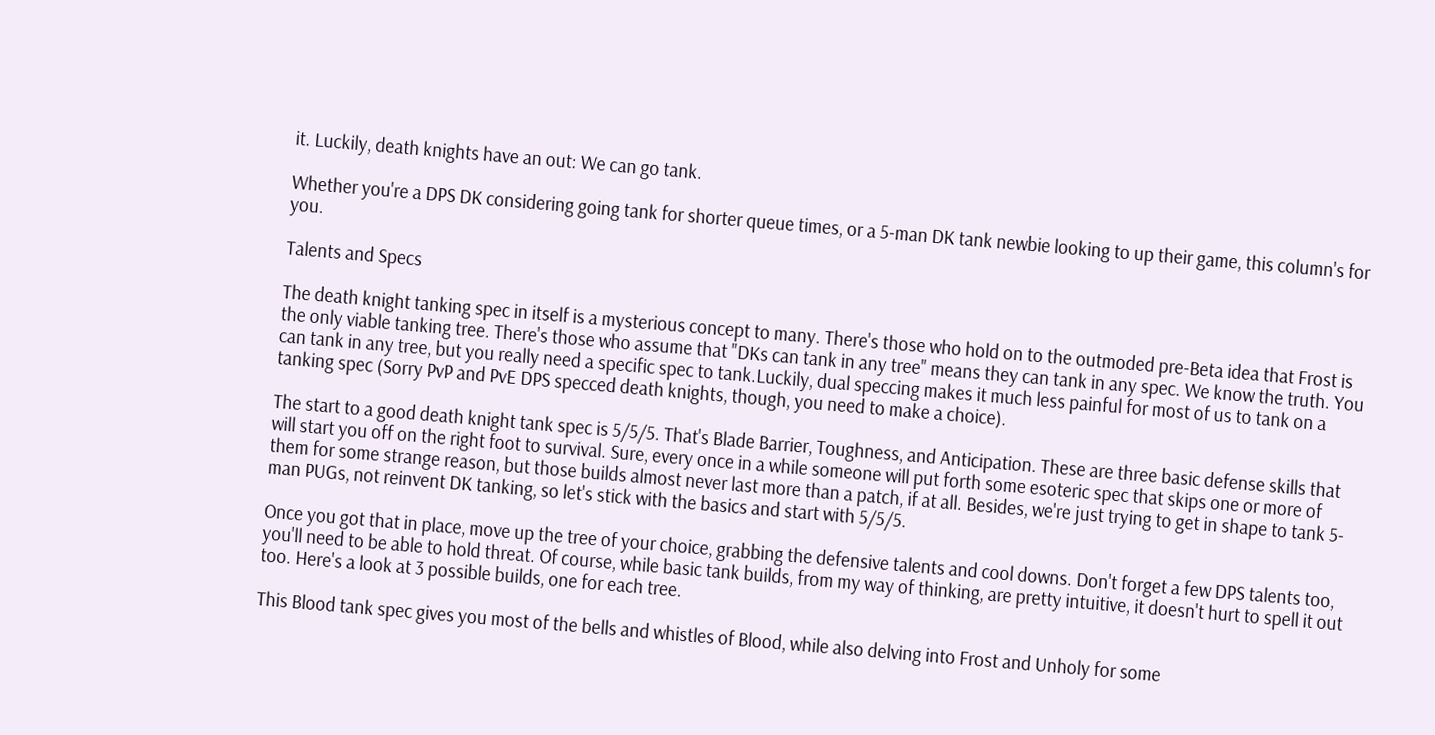it. Luckily, death knights have an out: We can go tank.

Whether you're a DPS DK considering going tank for shorter queue times, or a 5-man DK tank newbie looking to up their game, this column's for you.

Talents and Specs

The death knight tanking spec in itself is a mysterious concept to many. There's those who hold on to the outmoded pre-Beta idea that Frost is the only viable tanking tree. There's those who assume that "DKs can tank in any tree" means they can tank in any spec. We know the truth. You can tank in any tree, but you really need a specific spec to tank.Luckily, dual speccing makes it much less painful for most of us to tank on a tanking spec (Sorry PvP and PvE DPS specced death knights, though, you need to make a choice).

The start to a good death knight tank spec is 5/5/5. That's Blade Barrier, Toughness, and Anticipation. These are three basic defense skills that will start you off on the right foot to survival. Sure, every once in a while someone will put forth some esoteric spec that skips one or more of them for some strange reason, but those builds almost never last more than a patch, if at all. Besides, we're just trying to get in shape to tank 5-man PUGs, not reinvent DK tanking, so let's stick with the basics and start with 5/5/5.

Once you got that in place, move up the tree of your choice, grabbing the defensive talents and cool downs. Don't forget a few DPS talents too, you'll need to be able to hold threat. Of course, while basic tank builds, from my way of thinking, are pretty intuitive, it doesn't hurt to spell it out too. Here's a look at 3 possible builds, one for each tree.

This Blood tank spec gives you most of the bells and whistles of Blood, while also delving into Frost and Unholy for some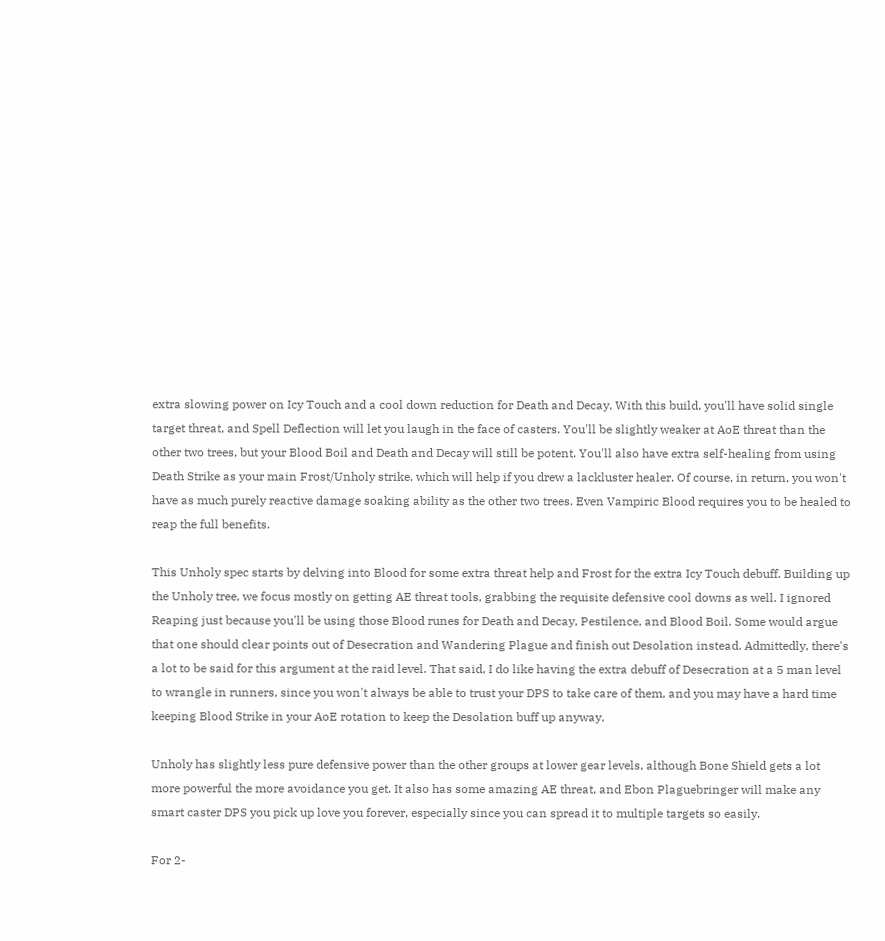extra slowing power on Icy Touch and a cool down reduction for Death and Decay. With this build, you'll have solid single target threat, and Spell Deflection will let you laugh in the face of casters. You'll be slightly weaker at AoE threat than the other two trees, but your Blood Boil and Death and Decay will still be potent. You'll also have extra self-healing from using Death Strike as your main Frost/Unholy strike, which will help if you drew a lackluster healer. Of course, in return, you won't have as much purely reactive damage soaking ability as the other two trees. Even Vampiric Blood requires you to be healed to reap the full benefits.

This Unholy spec starts by delving into Blood for some extra threat help and Frost for the extra Icy Touch debuff. Building up the Unholy tree, we focus mostly on getting AE threat tools, grabbing the requisite defensive cool downs as well. I ignored Reaping just because you'll be using those Blood runes for Death and Decay, Pestilence, and Blood Boil. Some would argue that one should clear points out of Desecration and Wandering Plague and finish out Desolation instead. Admittedly, there's a lot to be said for this argument at the raid level. That said, I do like having the extra debuff of Desecration at a 5 man level to wrangle in runners, since you won't always be able to trust your DPS to take care of them, and you may have a hard time keeping Blood Strike in your AoE rotation to keep the Desolation buff up anyway.

Unholy has slightly less pure defensive power than the other groups at lower gear levels, although Bone Shield gets a lot more powerful the more avoidance you get. It also has some amazing AE threat, and Ebon Plaguebringer will make any smart caster DPS you pick up love you forever, especially since you can spread it to multiple targets so easily.

For 2-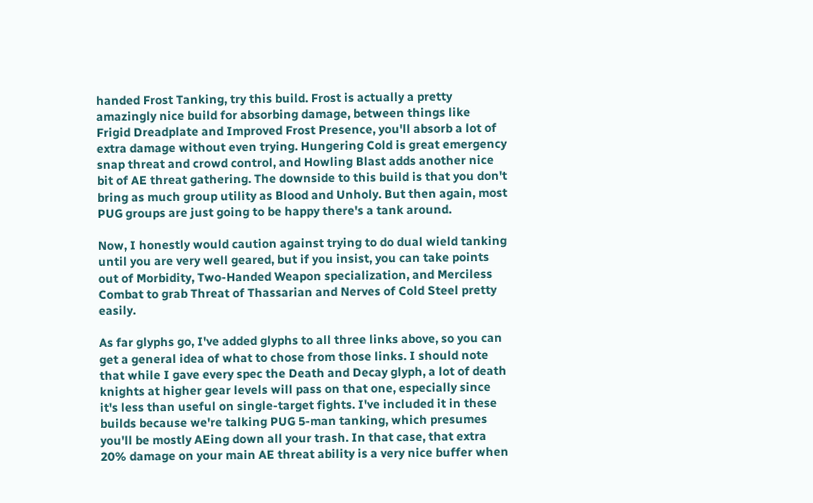handed Frost Tanking, try this build. Frost is actually a pretty amazingly nice build for absorbing damage, between things like Frigid Dreadplate and Improved Frost Presence, you'll absorb a lot of extra damage without even trying. Hungering Cold is great emergency snap threat and crowd control, and Howling Blast adds another nice bit of AE threat gathering. The downside to this build is that you don't bring as much group utility as Blood and Unholy. But then again, most PUG groups are just going to be happy there's a tank around.

Now, I honestly would caution against trying to do dual wield tanking until you are very well geared, but if you insist, you can take points out of Morbidity, Two-Handed Weapon specialization, and Merciless Combat to grab Threat of Thassarian and Nerves of Cold Steel pretty easily.

As far glyphs go, I've added glyphs to all three links above, so you can get a general idea of what to chose from those links. I should note that while I gave every spec the Death and Decay glyph, a lot of death knights at higher gear levels will pass on that one, especially since it's less than useful on single-target fights. I've included it in these builds because we're talking PUG 5-man tanking, which presumes you'll be mostly AEing down all your trash. In that case, that extra 20% damage on your main AE threat ability is a very nice buffer when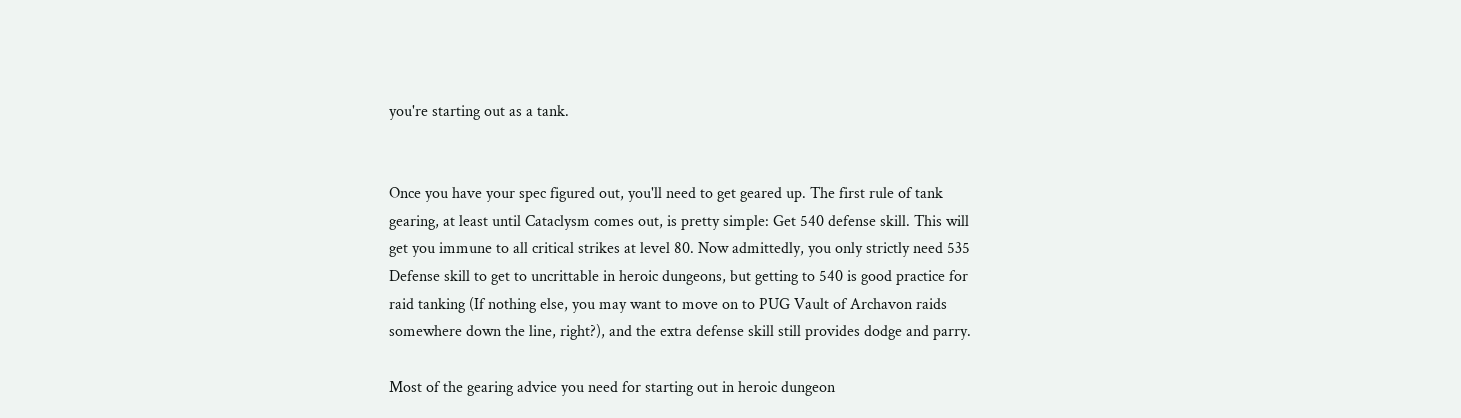you're starting out as a tank.


Once you have your spec figured out, you'll need to get geared up. The first rule of tank gearing, at least until Cataclysm comes out, is pretty simple: Get 540 defense skill. This will get you immune to all critical strikes at level 80. Now admittedly, you only strictly need 535 Defense skill to get to uncrittable in heroic dungeons, but getting to 540 is good practice for raid tanking (If nothing else, you may want to move on to PUG Vault of Archavon raids somewhere down the line, right?), and the extra defense skill still provides dodge and parry.

Most of the gearing advice you need for starting out in heroic dungeon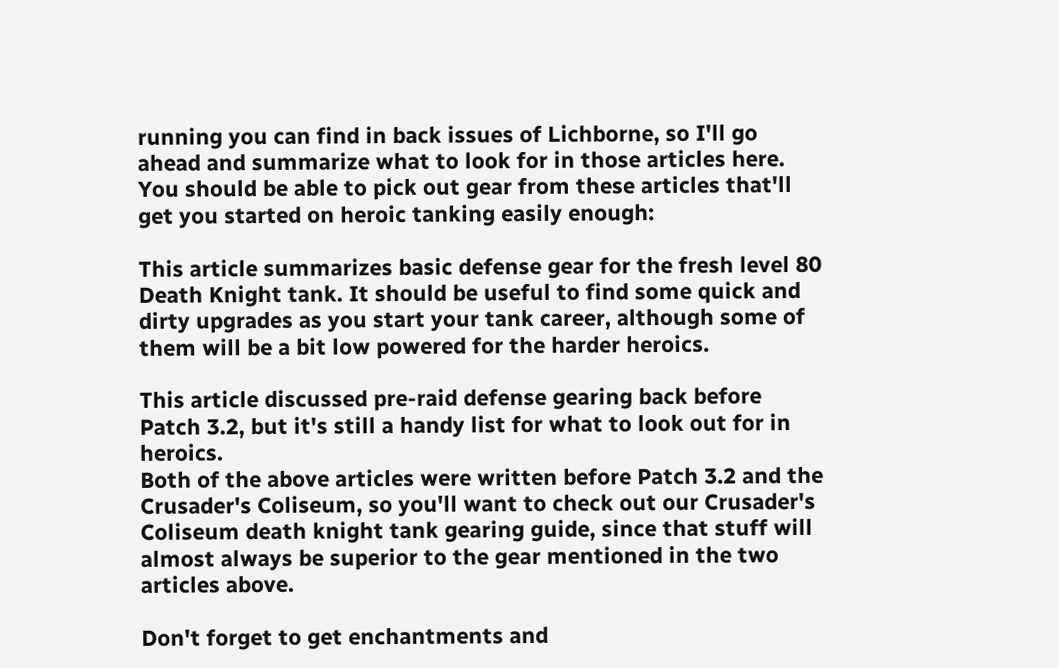running you can find in back issues of Lichborne, so I'll go ahead and summarize what to look for in those articles here. You should be able to pick out gear from these articles that'll get you started on heroic tanking easily enough:

This article summarizes basic defense gear for the fresh level 80 Death Knight tank. It should be useful to find some quick and dirty upgrades as you start your tank career, although some of them will be a bit low powered for the harder heroics.

This article discussed pre-raid defense gearing back before Patch 3.2, but it's still a handy list for what to look out for in heroics.
Both of the above articles were written before Patch 3.2 and the Crusader's Coliseum, so you'll want to check out our Crusader's Coliseum death knight tank gearing guide, since that stuff will almost always be superior to the gear mentioned in the two articles above.

Don't forget to get enchantments and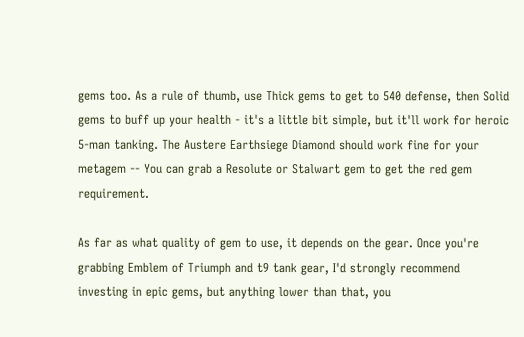gems too. As a rule of thumb, use Thick gems to get to 540 defense, then Solid gems to buff up your health - it's a little bit simple, but it'll work for heroic 5-man tanking. The Austere Earthsiege Diamond should work fine for your metagem -- You can grab a Resolute or Stalwart gem to get the red gem requirement.

As far as what quality of gem to use, it depends on the gear. Once you're grabbing Emblem of Triumph and t9 tank gear, I'd strongly recommend investing in epic gems, but anything lower than that, you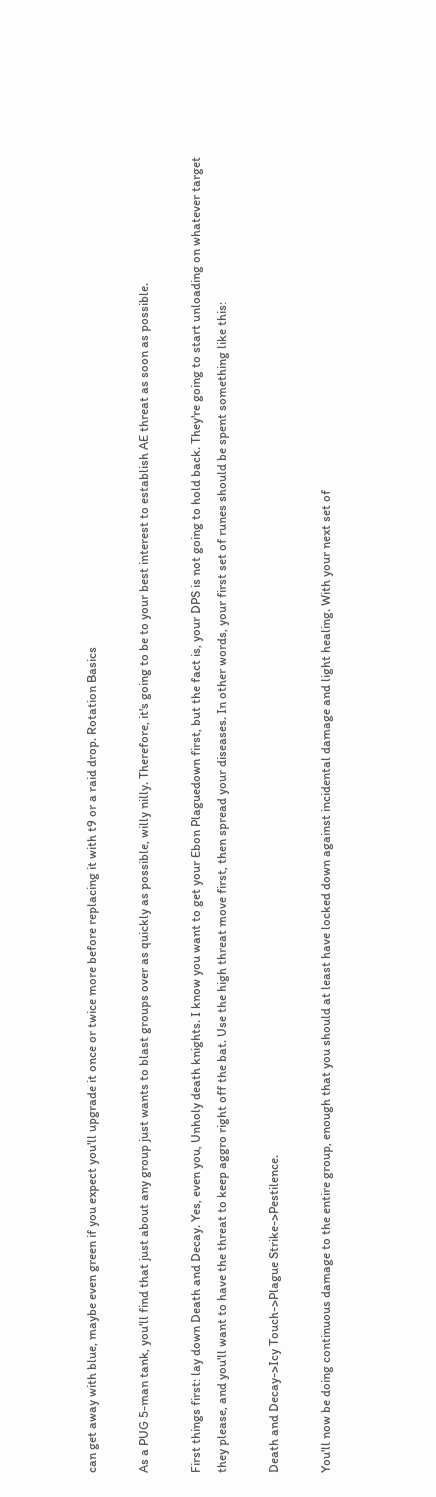can get away with blue, maybe even green if you expect you'll upgrade it once or twice more before replacing it with t9 or a raid drop. Rotation Basics

As a PUG 5-man tank, you'll find that just about any group just wants to blast groups over as quickly as possible, willy nilly. Therefore, it's going to be to your best interest to establish AE threat as soon as possible.

First things first: lay down Death and Decay. Yes, even you, Unholy death knights. I know you want to get your Ebon Plaguedown first, but the fact is, your DPS is not going to hold back. They're going to start unloading on whatever target they please, and you'll want to have the threat to keep aggro right off the bat. Use the high threat move first, then spread your diseases. In other words, your first set of runes should be spent something like this:

Death and Decay->Icy Touch->Plague Strike->Pestilence.

You'll now be doing continuous damage to the entire group, enough that you should at least have locked down against incidental damage and light healing. With your next set of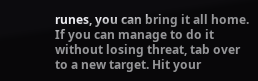runes, you can bring it all home. If you can manage to do it without losing threat, tab over to a new target. Hit your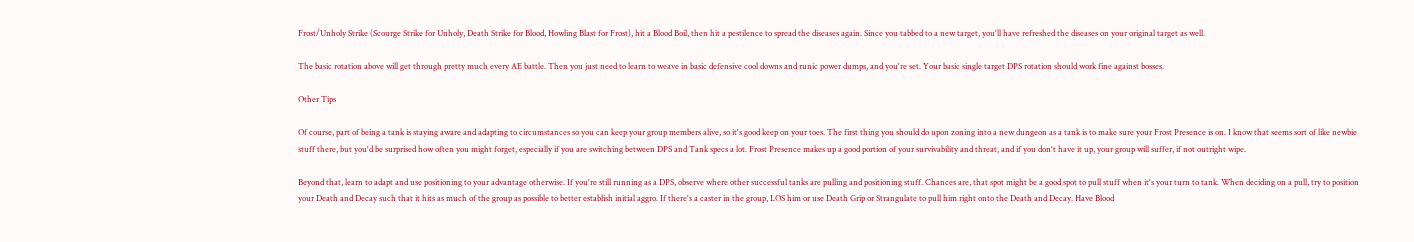Frost/Unholy Strike (Scourge Strike for Unholy, Death Strike for Blood, Howling Blast for Frost), hit a Blood Boil, then hit a pestilence to spread the diseases again. Since you tabbed to a new target, you'll have refreshed the diseases on your original target as well.

The basic rotation above will get through pretty much every AE battle. Then you just need to learn to weave in basic defensive cool downs and runic power dumps, and you're set. Your basic single target DPS rotation should work fine against bosses.

Other Tips

Of course, part of being a tank is staying aware and adapting to circumstances so you can keep your group members alive, so it's good keep on your toes. The first thing you should do upon zoning into a new dungeon as a tank is to make sure your Frost Presence is on. I know that seems sort of like newbie stuff there, but you'd be surprised how often you might forget, especially if you are switching between DPS and Tank specs a lot. Frost Presence makes up a good portion of your survivability and threat, and if you don't have it up, your group will suffer, if not outright wipe.

Beyond that, learn to adapt and use positioning to your advantage otherwise. If you're still running as a DPS, observe where other successful tanks are pulling and positioning stuff. Chances are, that spot might be a good spot to pull stuff when it's your turn to tank. When deciding on a pull, try to position your Death and Decay such that it hits as much of the group as possible to better establish initial aggro. If there's a caster in the group, LOS him or use Death Grip or Strangulate to pull him right onto the Death and Decay. Have Blood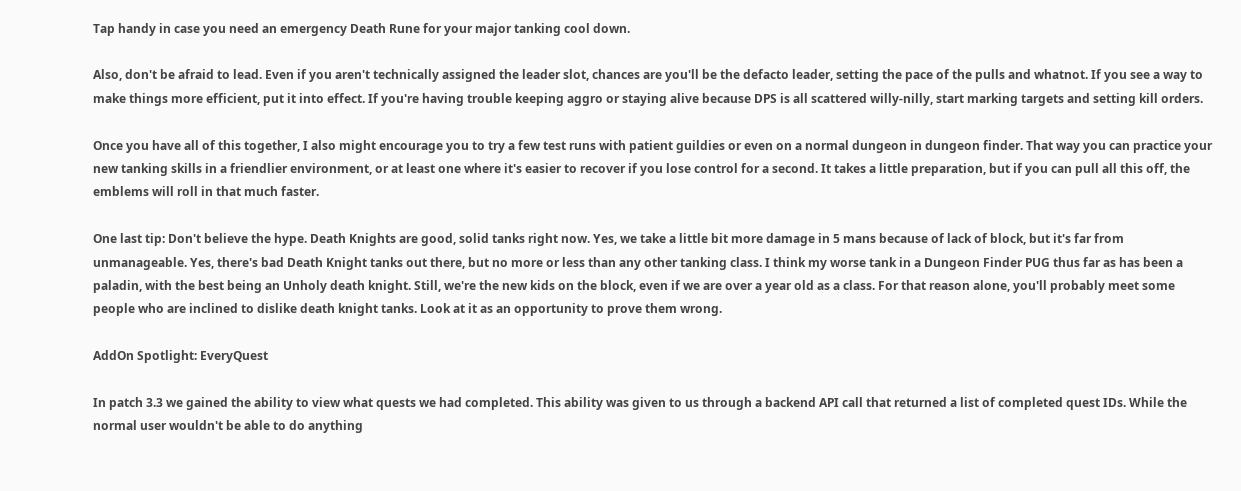Tap handy in case you need an emergency Death Rune for your major tanking cool down.

Also, don't be afraid to lead. Even if you aren't technically assigned the leader slot, chances are you'll be the defacto leader, setting the pace of the pulls and whatnot. If you see a way to make things more efficient, put it into effect. If you're having trouble keeping aggro or staying alive because DPS is all scattered willy-nilly, start marking targets and setting kill orders.

Once you have all of this together, I also might encourage you to try a few test runs with patient guildies or even on a normal dungeon in dungeon finder. That way you can practice your new tanking skills in a friendlier environment, or at least one where it's easier to recover if you lose control for a second. It takes a little preparation, but if you can pull all this off, the emblems will roll in that much faster.

One last tip: Don't believe the hype. Death Knights are good, solid tanks right now. Yes, we take a little bit more damage in 5 mans because of lack of block, but it's far from unmanageable. Yes, there's bad Death Knight tanks out there, but no more or less than any other tanking class. I think my worse tank in a Dungeon Finder PUG thus far as has been a paladin, with the best being an Unholy death knight. Still, we're the new kids on the block, even if we are over a year old as a class. For that reason alone, you'll probably meet some people who are inclined to dislike death knight tanks. Look at it as an opportunity to prove them wrong.

AddOn Spotlight: EveryQuest

In patch 3.3 we gained the ability to view what quests we had completed. This ability was given to us through a backend API call that returned a list of completed quest IDs. While the normal user wouldn't be able to do anything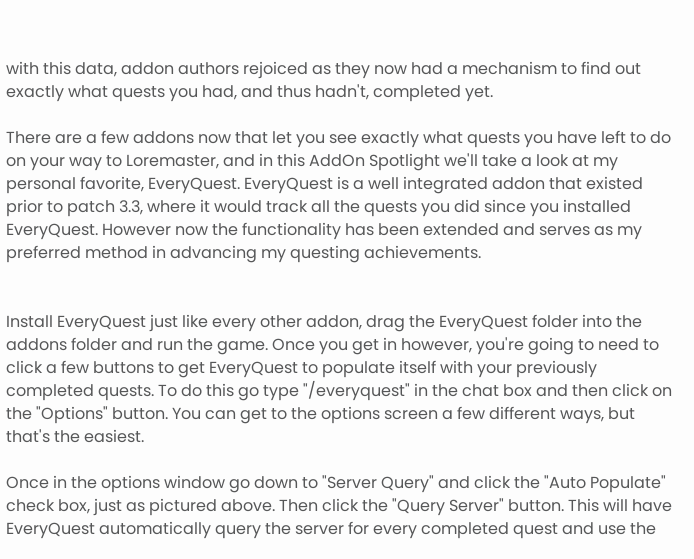with this data, addon authors rejoiced as they now had a mechanism to find out exactly what quests you had, and thus hadn't, completed yet.

There are a few addons now that let you see exactly what quests you have left to do on your way to Loremaster, and in this AddOn Spotlight we'll take a look at my personal favorite, EveryQuest. EveryQuest is a well integrated addon that existed prior to patch 3.3, where it would track all the quests you did since you installed EveryQuest. However now the functionality has been extended and serves as my preferred method in advancing my questing achievements.


Install EveryQuest just like every other addon, drag the EveryQuest folder into the addons folder and run the game. Once you get in however, you're going to need to click a few buttons to get EveryQuest to populate itself with your previously completed quests. To do this go type "/everyquest" in the chat box and then click on the "Options" button. You can get to the options screen a few different ways, but that's the easiest.

Once in the options window go down to "Server Query" and click the "Auto Populate" check box, just as pictured above. Then click the "Query Server" button. This will have EveryQuest automatically query the server for every completed quest and use the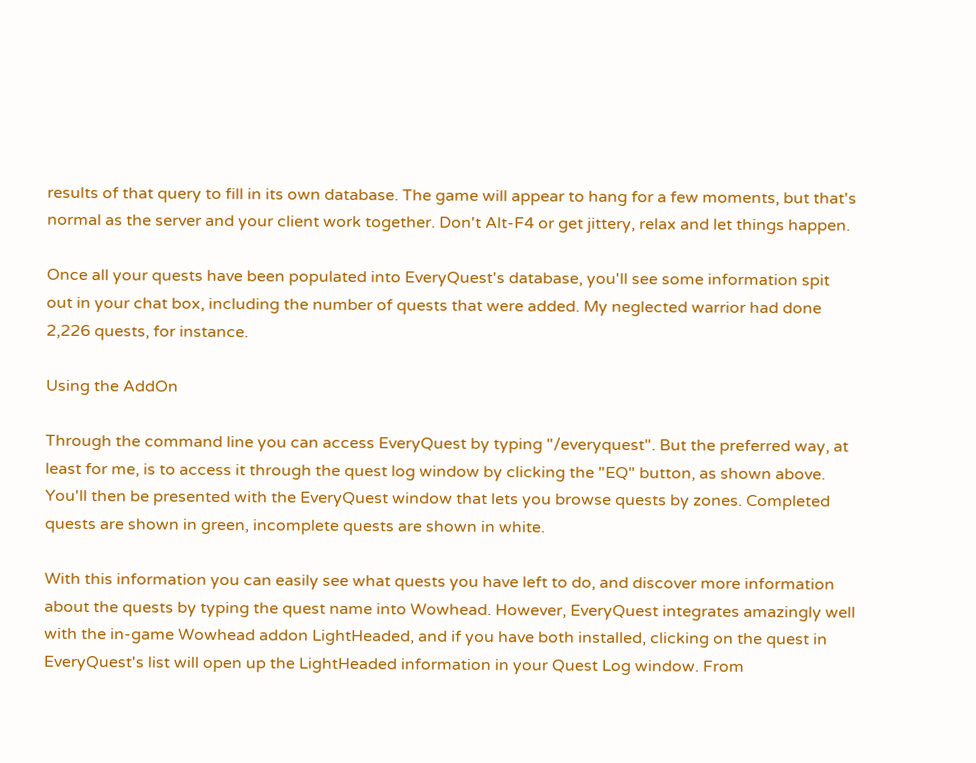results of that query to fill in its own database. The game will appear to hang for a few moments, but that's normal as the server and your client work together. Don't Alt-F4 or get jittery, relax and let things happen.

Once all your quests have been populated into EveryQuest's database, you'll see some information spit out in your chat box, including the number of quests that were added. My neglected warrior had done 2,226 quests, for instance.

Using the AddOn

Through the command line you can access EveryQuest by typing "/everyquest". But the preferred way, at least for me, is to access it through the quest log window by clicking the "EQ" button, as shown above. You'll then be presented with the EveryQuest window that lets you browse quests by zones. Completed quests are shown in green, incomplete quests are shown in white.

With this information you can easily see what quests you have left to do, and discover more information about the quests by typing the quest name into Wowhead. However, EveryQuest integrates amazingly well with the in-game Wowhead addon LightHeaded, and if you have both installed, clicking on the quest in EveryQuest's list will open up the LightHeaded information in your Quest Log window. From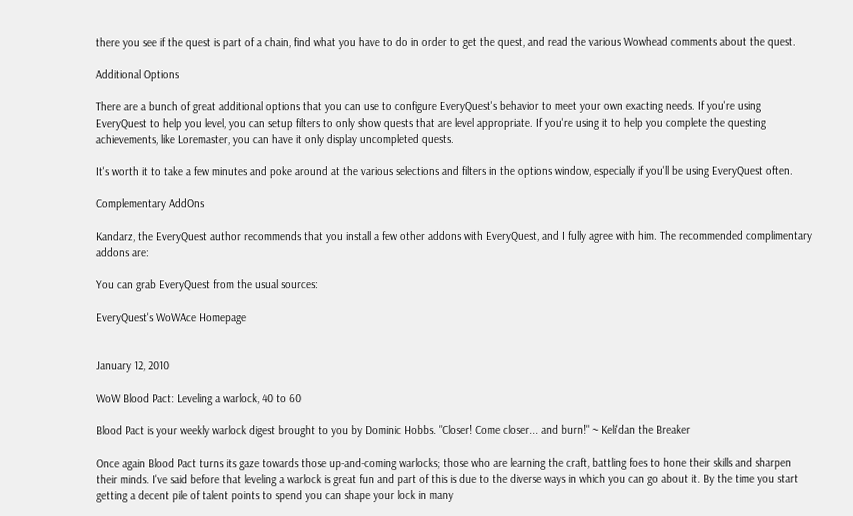there you see if the quest is part of a chain, find what you have to do in order to get the quest, and read the various Wowhead comments about the quest.

Additional Options

There are a bunch of great additional options that you can use to configure EveryQuest's behavior to meet your own exacting needs. If you're using EveryQuest to help you level, you can setup filters to only show quests that are level appropriate. If you're using it to help you complete the questing achievements, like Loremaster, you can have it only display uncompleted quests.

It's worth it to take a few minutes and poke around at the various selections and filters in the options window, especially if you'll be using EveryQuest often.

Complementary AddOns

Kandarz, the EveryQuest author recommends that you install a few other addons with EveryQuest, and I fully agree with him. The recommended complimentary addons are:

You can grab EveryQuest from the usual sources:

EveryQuest's WoWAce Homepage


January 12, 2010

WoW Blood Pact: Leveling a warlock, 40 to 60

Blood Pact is your weekly warlock digest brought to you by Dominic Hobbs. "Closer! Come closer... and burn!" ~ Keli'dan the Breaker

Once again Blood Pact turns its gaze towards those up-and-coming warlocks; those who are learning the craft, battling foes to hone their skills and sharpen their minds. I've said before that leveling a warlock is great fun and part of this is due to the diverse ways in which you can go about it. By the time you start getting a decent pile of talent points to spend you can shape your lock in many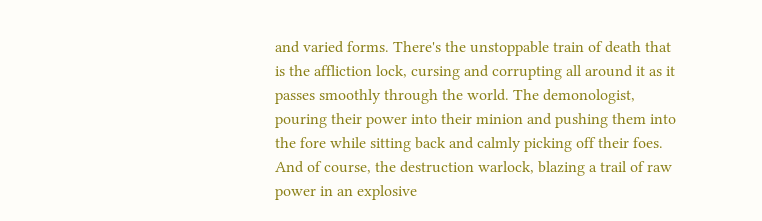and varied forms. There's the unstoppable train of death that is the affliction lock, cursing and corrupting all around it as it passes smoothly through the world. The demonologist, pouring their power into their minion and pushing them into the fore while sitting back and calmly picking off their foes. And of course, the destruction warlock, blazing a trail of raw power in an explosive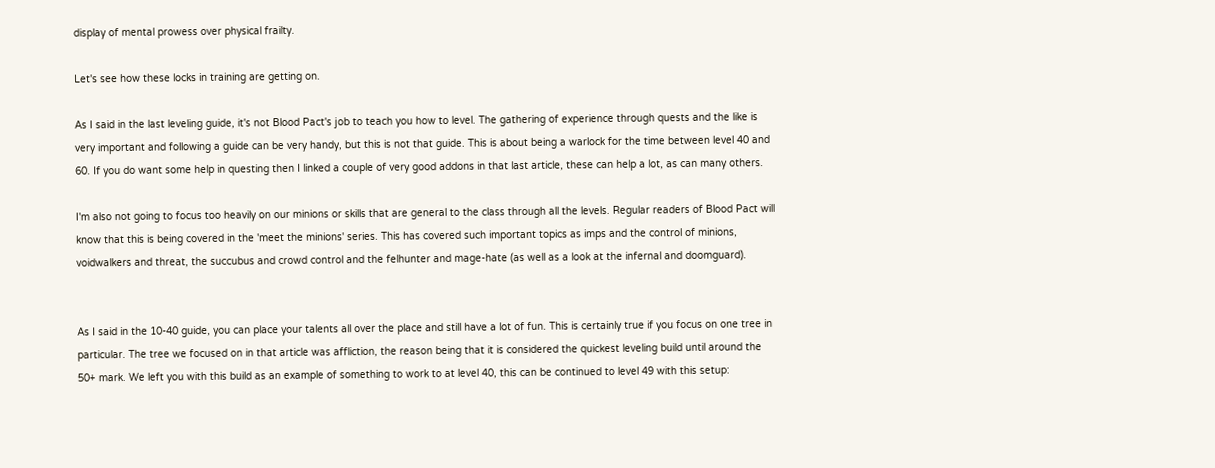display of mental prowess over physical frailty.

Let's see how these locks in training are getting on.

As I said in the last leveling guide, it's not Blood Pact's job to teach you how to level. The gathering of experience through quests and the like is very important and following a guide can be very handy, but this is not that guide. This is about being a warlock for the time between level 40 and 60. If you do want some help in questing then I linked a couple of very good addons in that last article, these can help a lot, as can many others.

I'm also not going to focus too heavily on our minions or skills that are general to the class through all the levels. Regular readers of Blood Pact will know that this is being covered in the 'meet the minions' series. This has covered such important topics as imps and the control of minions, voidwalkers and threat, the succubus and crowd control and the felhunter and mage-hate (as well as a look at the infernal and doomguard).


As I said in the 10-40 guide, you can place your talents all over the place and still have a lot of fun. This is certainly true if you focus on one tree in particular. The tree we focused on in that article was affliction, the reason being that it is considered the quickest leveling build until around the 50+ mark. We left you with this build as an example of something to work to at level 40, this can be continued to level 49 with this setup: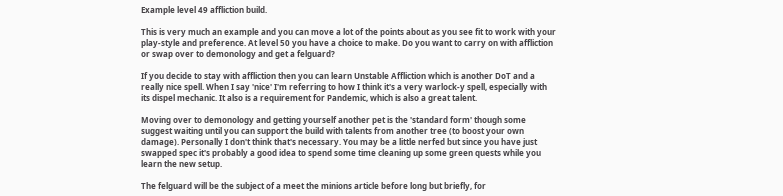Example level 49 affliction build.

This is very much an example and you can move a lot of the points about as you see fit to work with your play-style and preference. At level 50 you have a choice to make. Do you want to carry on with affliction or swap over to demonology and get a felguard?

If you decide to stay with affliction then you can learn Unstable Affliction which is another DoT and a really nice spell. When I say 'nice' I'm referring to how I think it's a very warlock-y spell, especially with its dispel mechanic. It also is a requirement for Pandemic, which is also a great talent.

Moving over to demonology and getting yourself another pet is the 'standard form' though some suggest waiting until you can support the build with talents from another tree (to boost your own damage). Personally I don't think that's necessary. You may be a little nerfed but since you have just swapped spec it's probably a good idea to spend some time cleaning up some green quests while you learn the new setup.

The felguard will be the subject of a meet the minions article before long but briefly, for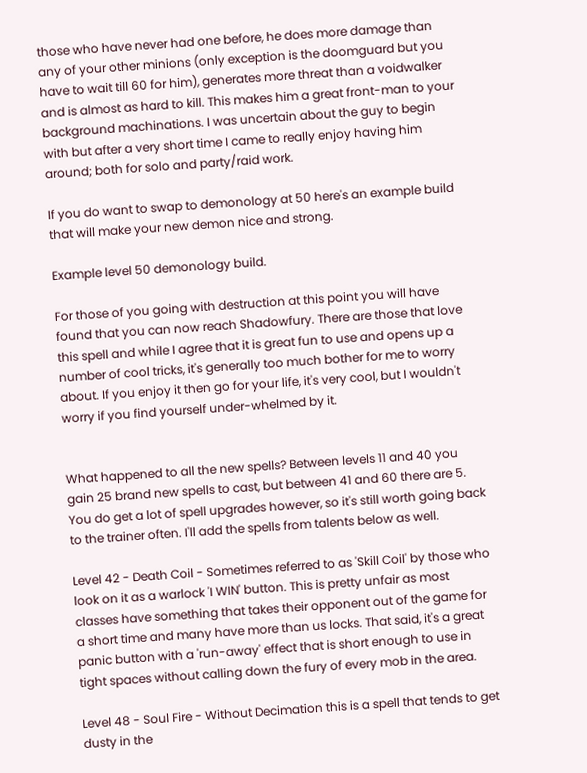those who have never had one before, he does more damage than any of your other minions (only exception is the doomguard but you have to wait till 60 for him), generates more threat than a voidwalker and is almost as hard to kill. This makes him a great front-man to your background machinations. I was uncertain about the guy to begin with but after a very short time I came to really enjoy having him around; both for solo and party/raid work.

If you do want to swap to demonology at 50 here's an example build that will make your new demon nice and strong.

Example level 50 demonology build.

For those of you going with destruction at this point you will have found that you can now reach Shadowfury. There are those that love this spell and while I agree that it is great fun to use and opens up a number of cool tricks, it's generally too much bother for me to worry about. If you enjoy it then go for your life, it's very cool, but I wouldn't worry if you find yourself under-whelmed by it.


What happened to all the new spells? Between levels 11 and 40 you gain 25 brand new spells to cast, but between 41 and 60 there are 5. You do get a lot of spell upgrades however, so it's still worth going back to the trainer often. I'll add the spells from talents below as well.

Level 42 - Death Coil - Sometimes referred to as 'Skill Coil' by those who look on it as a warlock 'I WIN' button. This is pretty unfair as most classes have something that takes their opponent out of the game for a short time and many have more than us locks. That said, it's a great panic button with a 'run-away' effect that is short enough to use in tight spaces without calling down the fury of every mob in the area.

Level 48 - Soul Fire - Without Decimation this is a spell that tends to get dusty in the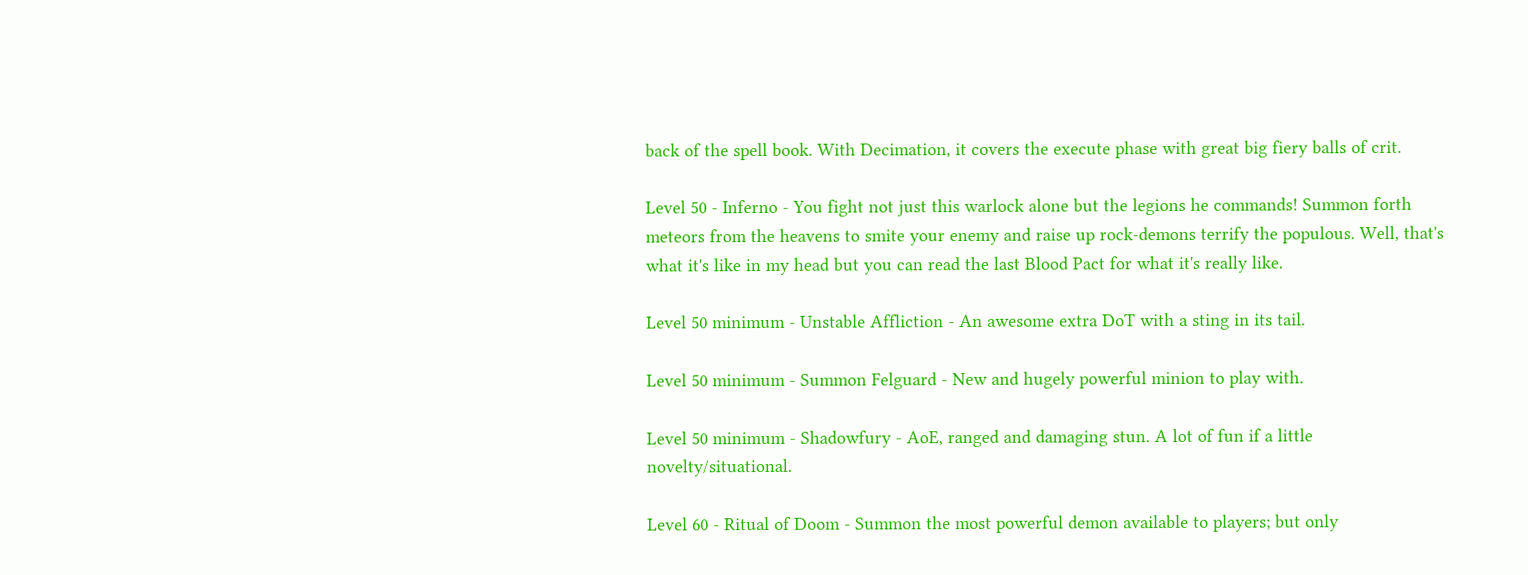back of the spell book. With Decimation, it covers the execute phase with great big fiery balls of crit.

Level 50 - Inferno - You fight not just this warlock alone but the legions he commands! Summon forth meteors from the heavens to smite your enemy and raise up rock-demons terrify the populous. Well, that's what it's like in my head but you can read the last Blood Pact for what it's really like.

Level 50 minimum - Unstable Affliction - An awesome extra DoT with a sting in its tail.

Level 50 minimum - Summon Felguard - New and hugely powerful minion to play with.

Level 50 minimum - Shadowfury - AoE, ranged and damaging stun. A lot of fun if a little novelty/situational.

Level 60 - Ritual of Doom - Summon the most powerful demon available to players; but only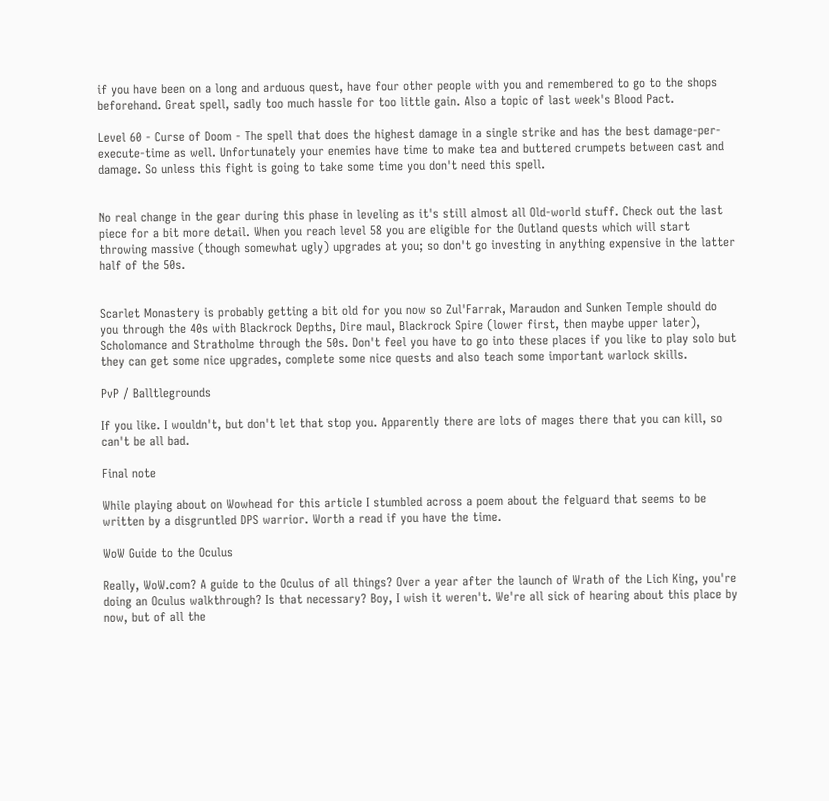if you have been on a long and arduous quest, have four other people with you and remembered to go to the shops beforehand. Great spell, sadly too much hassle for too little gain. Also a topic of last week's Blood Pact.

Level 60 - Curse of Doom - The spell that does the highest damage in a single strike and has the best damage-per-execute-time as well. Unfortunately your enemies have time to make tea and buttered crumpets between cast and damage. So unless this fight is going to take some time you don't need this spell.


No real change in the gear during this phase in leveling as it's still almost all Old-world stuff. Check out the last piece for a bit more detail. When you reach level 58 you are eligible for the Outland quests which will start throwing massive (though somewhat ugly) upgrades at you; so don't go investing in anything expensive in the latter half of the 50s.


Scarlet Monastery is probably getting a bit old for you now so Zul'Farrak, Maraudon and Sunken Temple should do you through the 40s with Blackrock Depths, Dire maul, Blackrock Spire (lower first, then maybe upper later), Scholomance and Stratholme through the 50s. Don't feel you have to go into these places if you like to play solo but they can get some nice upgrades, complete some nice quests and also teach some important warlock skills.

PvP / Balltlegrounds

If you like. I wouldn't, but don't let that stop you. Apparently there are lots of mages there that you can kill, so can't be all bad.

Final note

While playing about on Wowhead for this article I stumbled across a poem about the felguard that seems to be written by a disgruntled DPS warrior. Worth a read if you have the time.

WoW Guide to the Oculus

Really, WoW.com? A guide to the Oculus of all things? Over a year after the launch of Wrath of the Lich King, you're doing an Oculus walkthrough? Is that necessary? Boy, I wish it weren't. We're all sick of hearing about this place by now, but of all the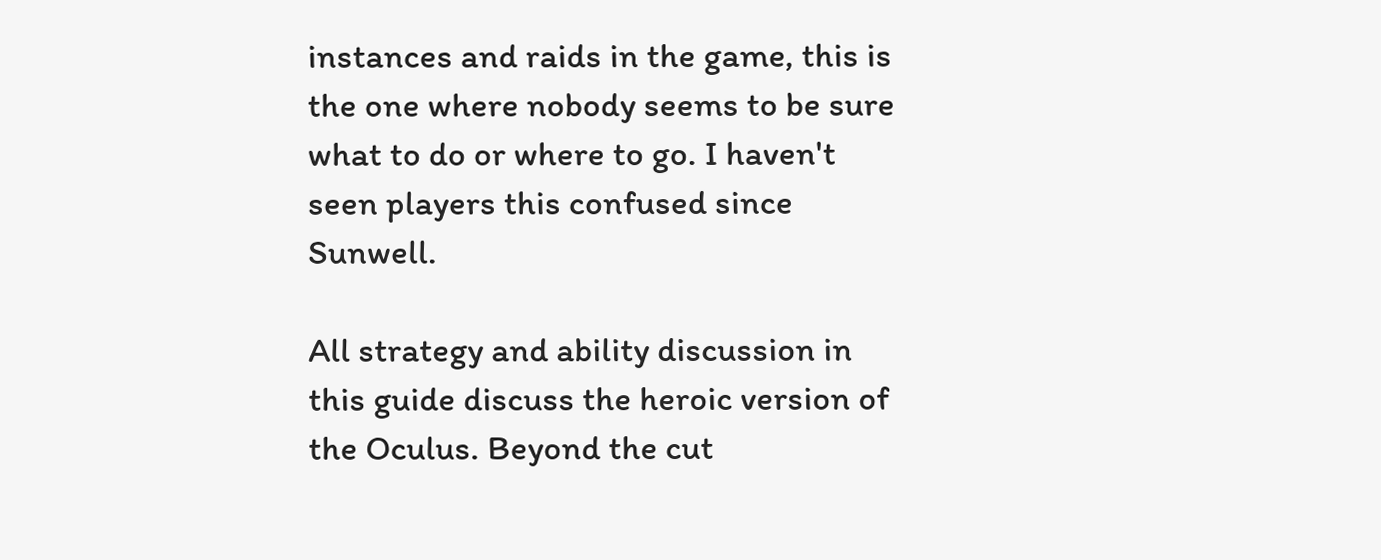instances and raids in the game, this is the one where nobody seems to be sure what to do or where to go. I haven't seen players this confused since Sunwell.

All strategy and ability discussion in this guide discuss the heroic version of the Oculus. Beyond the cut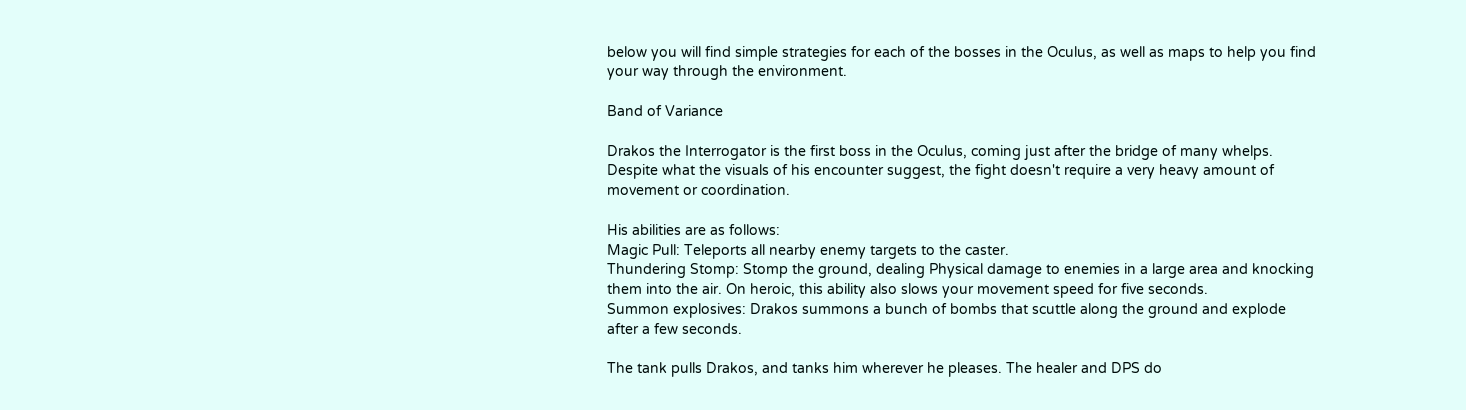below you will find simple strategies for each of the bosses in the Oculus, as well as maps to help you find your way through the environment.

Band of Variance

Drakos the Interrogator is the first boss in the Oculus, coming just after the bridge of many whelps. Despite what the visuals of his encounter suggest, the fight doesn't require a very heavy amount of movement or coordination.

His abilities are as follows:
Magic Pull: Teleports all nearby enemy targets to the caster.
Thundering Stomp: Stomp the ground, dealing Physical damage to enemies in a large area and knocking them into the air. On heroic, this ability also slows your movement speed for five seconds.
Summon explosives: Drakos summons a bunch of bombs that scuttle along the ground and explode after a few seconds.

The tank pulls Drakos, and tanks him wherever he pleases. The healer and DPS do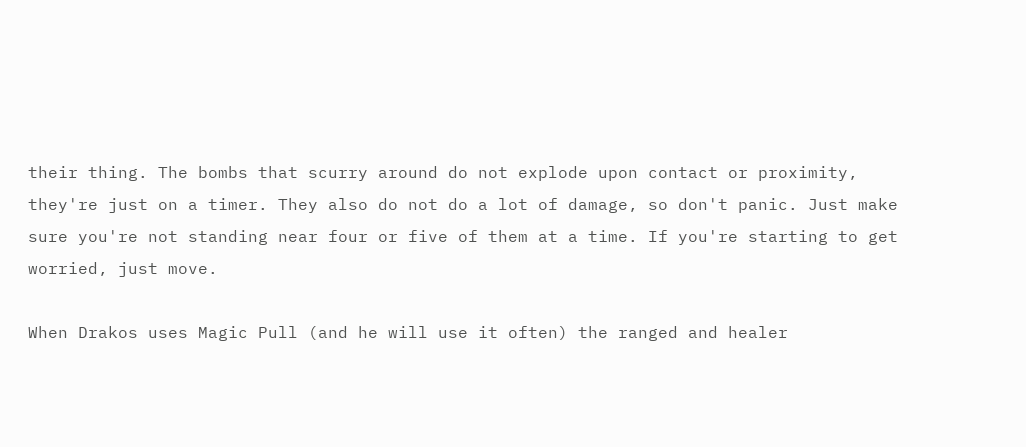their thing. The bombs that scurry around do not explode upon contact or proximity, they're just on a timer. They also do not do a lot of damage, so don't panic. Just make sure you're not standing near four or five of them at a time. If you're starting to get worried, just move.

When Drakos uses Magic Pull (and he will use it often) the ranged and healer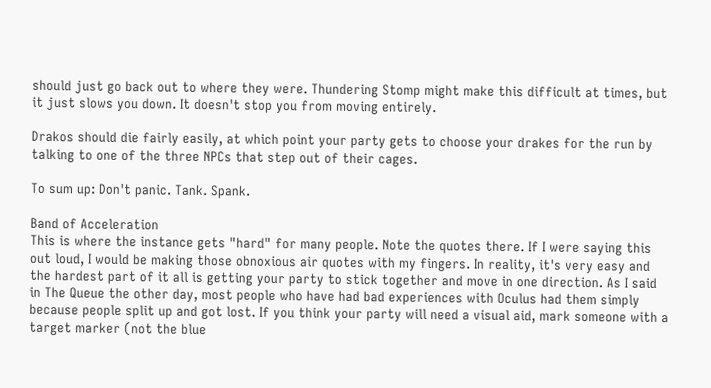should just go back out to where they were. Thundering Stomp might make this difficult at times, but it just slows you down. It doesn't stop you from moving entirely.

Drakos should die fairly easily, at which point your party gets to choose your drakes for the run by talking to one of the three NPCs that step out of their cages.

To sum up: Don't panic. Tank. Spank.

Band of Acceleration
This is where the instance gets "hard" for many people. Note the quotes there. If I were saying this out loud, I would be making those obnoxious air quotes with my fingers. In reality, it's very easy and the hardest part of it all is getting your party to stick together and move in one direction. As I said in The Queue the other day, most people who have had bad experiences with Oculus had them simply because people split up and got lost. If you think your party will need a visual aid, mark someone with a target marker (not the blue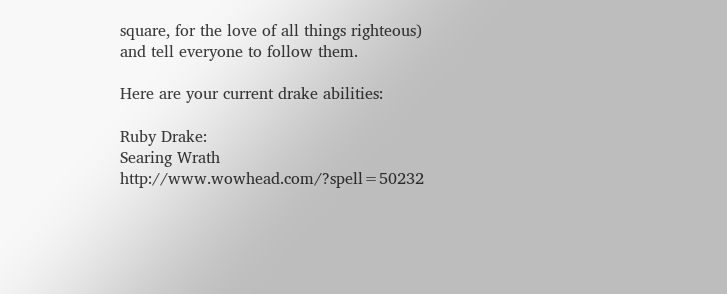square, for the love of all things righteous) and tell everyone to follow them.

Here are your current drake abilities:

Ruby Drake:
Searing Wrath http://www.wowhead.com/?spell=50232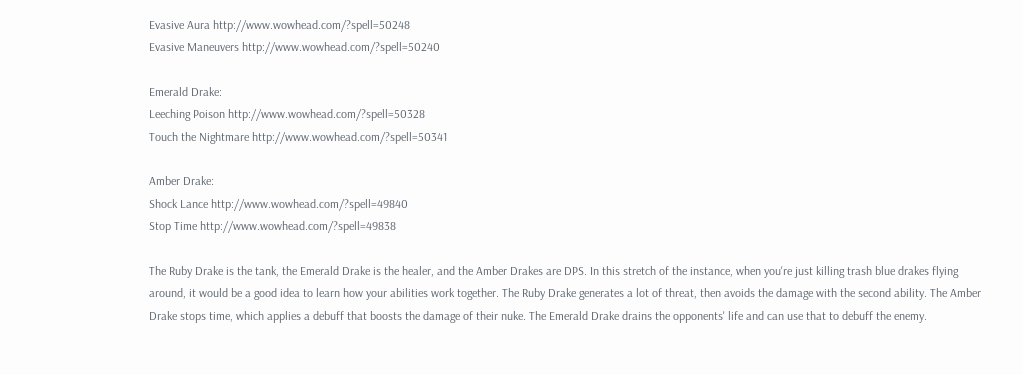Evasive Aura http://www.wowhead.com/?spell=50248
Evasive Maneuvers http://www.wowhead.com/?spell=50240

Emerald Drake:
Leeching Poison http://www.wowhead.com/?spell=50328
Touch the Nightmare http://www.wowhead.com/?spell=50341

Amber Drake:
Shock Lance http://www.wowhead.com/?spell=49840
Stop Time http://www.wowhead.com/?spell=49838

The Ruby Drake is the tank, the Emerald Drake is the healer, and the Amber Drakes are DPS. In this stretch of the instance, when you're just killing trash blue drakes flying around, it would be a good idea to learn how your abilities work together. The Ruby Drake generates a lot of threat, then avoids the damage with the second ability. The Amber Drake stops time, which applies a debuff that boosts the damage of their nuke. The Emerald Drake drains the opponents' life and can use that to debuff the enemy.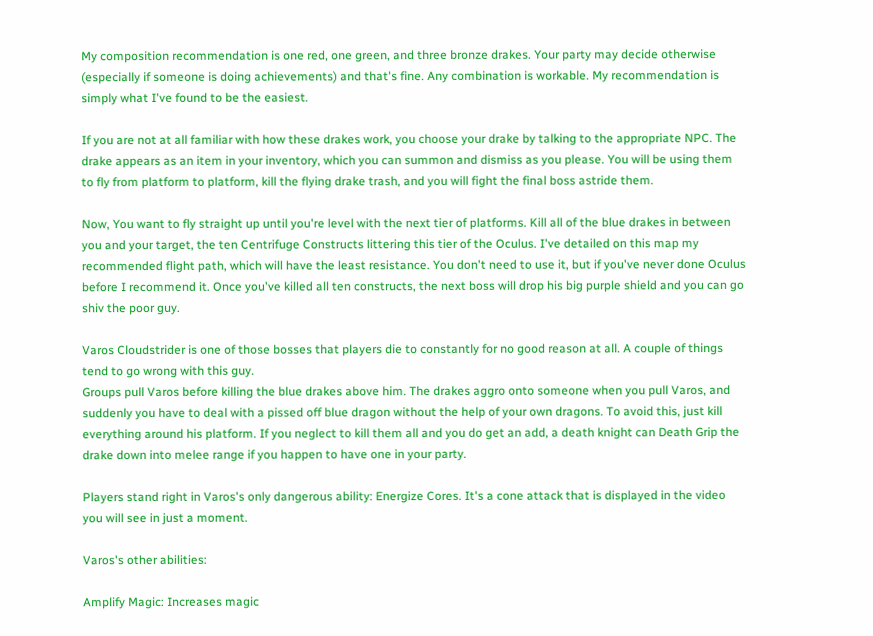My composition recommendation is one red, one green, and three bronze drakes. Your party may decide otherwise (especially if someone is doing achievements) and that's fine. Any combination is workable. My recommendation is simply what I've found to be the easiest.

If you are not at all familiar with how these drakes work, you choose your drake by talking to the appropriate NPC. The drake appears as an item in your inventory, which you can summon and dismiss as you please. You will be using them to fly from platform to platform, kill the flying drake trash, and you will fight the final boss astride them.

Now, You want to fly straight up until you're level with the next tier of platforms. Kill all of the blue drakes in between you and your target, the ten Centrifuge Constructs littering this tier of the Oculus. I've detailed on this map my recommended flight path, which will have the least resistance. You don't need to use it, but if you've never done Oculus before I recommend it. Once you've killed all ten constructs, the next boss will drop his big purple shield and you can go shiv the poor guy.

Varos Cloudstrider is one of those bosses that players die to constantly for no good reason at all. A couple of things tend to go wrong with this guy.
Groups pull Varos before killing the blue drakes above him. The drakes aggro onto someone when you pull Varos, and suddenly you have to deal with a pissed off blue dragon without the help of your own dragons. To avoid this, just kill everything around his platform. If you neglect to kill them all and you do get an add, a death knight can Death Grip the drake down into melee range if you happen to have one in your party.

Players stand right in Varos's only dangerous ability: Energize Cores. It's a cone attack that is displayed in the video you will see in just a moment.

Varos's other abilities:

Amplify Magic: Increases magic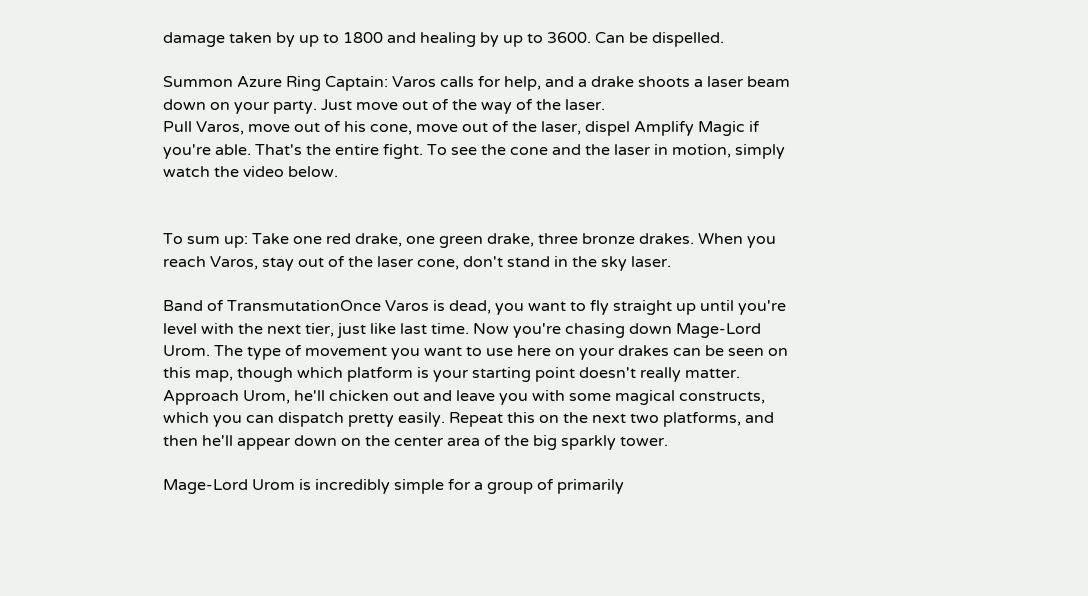damage taken by up to 1800 and healing by up to 3600. Can be dispelled.

Summon Azure Ring Captain: Varos calls for help, and a drake shoots a laser beam down on your party. Just move out of the way of the laser.
Pull Varos, move out of his cone, move out of the laser, dispel Amplify Magic if you're able. That's the entire fight. To see the cone and the laser in motion, simply watch the video below.


To sum up: Take one red drake, one green drake, three bronze drakes. When you reach Varos, stay out of the laser cone, don't stand in the sky laser.

Band of TransmutationOnce Varos is dead, you want to fly straight up until you're level with the next tier, just like last time. Now you're chasing down Mage-Lord Urom. The type of movement you want to use here on your drakes can be seen on this map, though which platform is your starting point doesn't really matter. Approach Urom, he'll chicken out and leave you with some magical constructs, which you can dispatch pretty easily. Repeat this on the next two platforms, and then he'll appear down on the center area of the big sparkly tower.

Mage-Lord Urom is incredibly simple for a group of primarily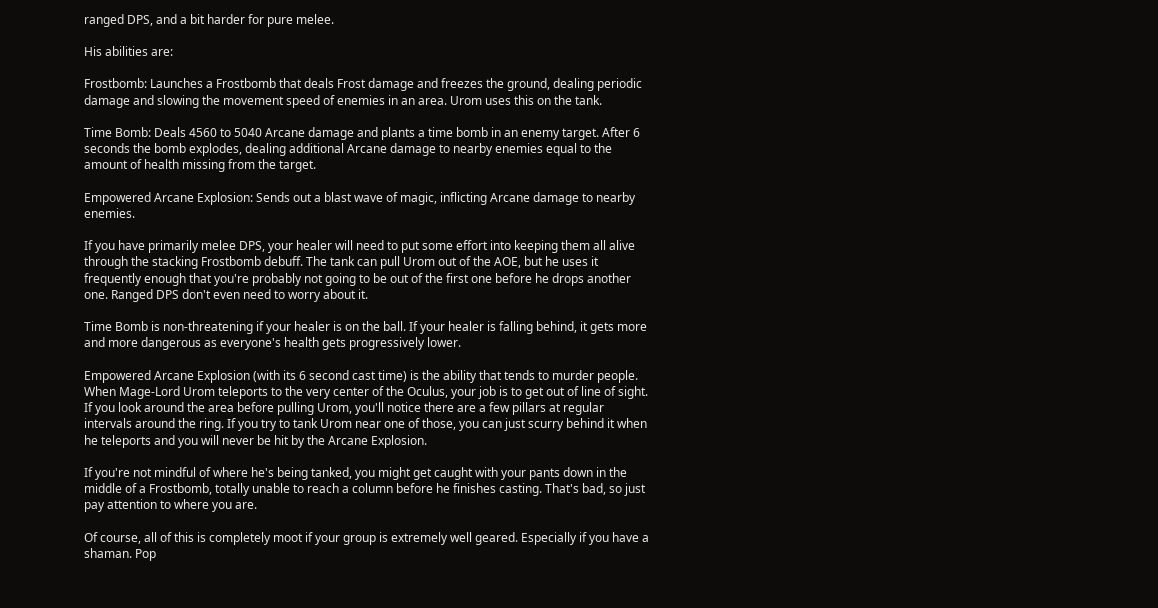ranged DPS, and a bit harder for pure melee.

His abilities are:

Frostbomb: Launches a Frostbomb that deals Frost damage and freezes the ground, dealing periodic damage and slowing the movement speed of enemies in an area. Urom uses this on the tank.

Time Bomb: Deals 4560 to 5040 Arcane damage and plants a time bomb in an enemy target. After 6 seconds the bomb explodes, dealing additional Arcane damage to nearby enemies equal to the amount of health missing from the target.

Empowered Arcane Explosion: Sends out a blast wave of magic, inflicting Arcane damage to nearby enemies.

If you have primarily melee DPS, your healer will need to put some effort into keeping them all alive through the stacking Frostbomb debuff. The tank can pull Urom out of the AOE, but he uses it frequently enough that you're probably not going to be out of the first one before he drops another one. Ranged DPS don't even need to worry about it.

Time Bomb is non-threatening if your healer is on the ball. If your healer is falling behind, it gets more and more dangerous as everyone's health gets progressively lower.

Empowered Arcane Explosion (with its 6 second cast time) is the ability that tends to murder people. When Mage-Lord Urom teleports to the very center of the Oculus, your job is to get out of line of sight. If you look around the area before pulling Urom, you'll notice there are a few pillars at regular intervals around the ring. If you try to tank Urom near one of those, you can just scurry behind it when he teleports and you will never be hit by the Arcane Explosion.

If you're not mindful of where he's being tanked, you might get caught with your pants down in the middle of a Frostbomb, totally unable to reach a column before he finishes casting. That's bad, so just pay attention to where you are.

Of course, all of this is completely moot if your group is extremely well geared. Especially if you have a shaman. Pop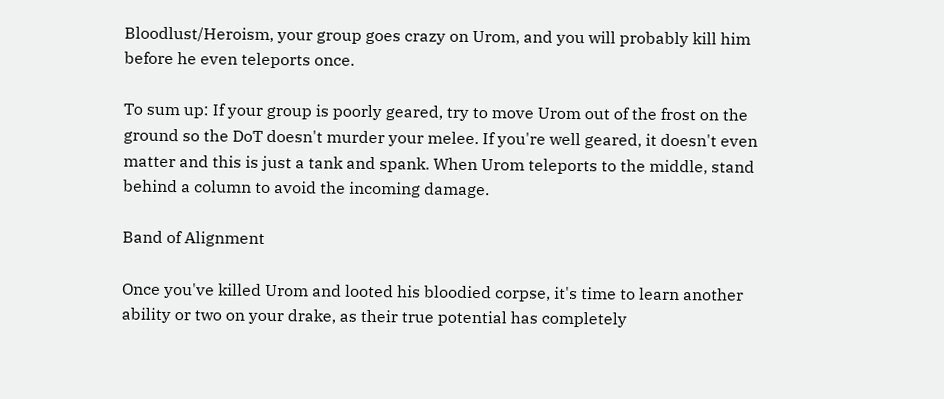Bloodlust/Heroism, your group goes crazy on Urom, and you will probably kill him before he even teleports once.

To sum up: If your group is poorly geared, try to move Urom out of the frost on the ground so the DoT doesn't murder your melee. If you're well geared, it doesn't even matter and this is just a tank and spank. When Urom teleports to the middle, stand behind a column to avoid the incoming damage.

Band of Alignment

Once you've killed Urom and looted his bloodied corpse, it's time to learn another ability or two on your drake, as their true potential has completely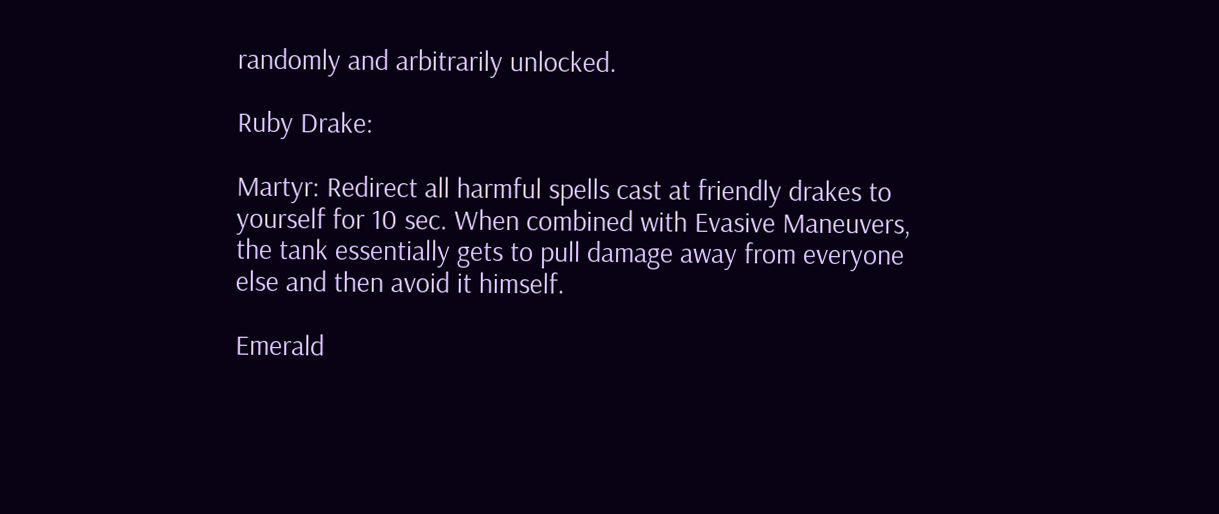randomly and arbitrarily unlocked.

Ruby Drake:

Martyr: Redirect all harmful spells cast at friendly drakes to yourself for 10 sec. When combined with Evasive Maneuvers, the tank essentially gets to pull damage away from everyone else and then avoid it himself.

Emerald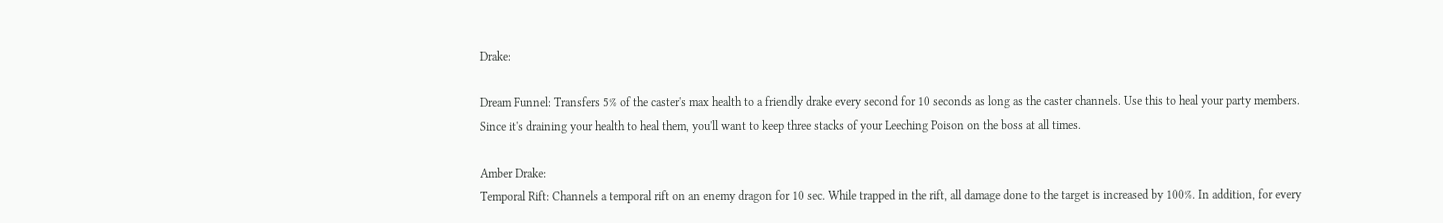Drake:

Dream Funnel: Transfers 5% of the caster's max health to a friendly drake every second for 10 seconds as long as the caster channels. Use this to heal your party members. Since it's draining your health to heal them, you'll want to keep three stacks of your Leeching Poison on the boss at all times.

Amber Drake:
Temporal Rift: Channels a temporal rift on an enemy dragon for 10 sec. While trapped in the rift, all damage done to the target is increased by 100%. In addition, for every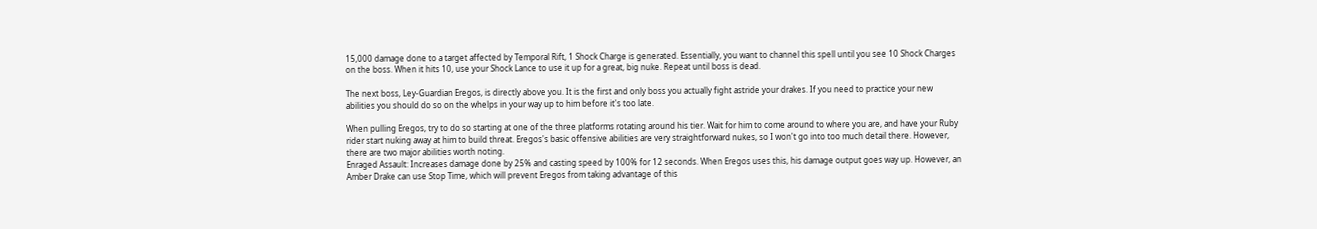15,000 damage done to a target affected by Temporal Rift, 1 Shock Charge is generated. Essentially, you want to channel this spell until you see 10 Shock Charges on the boss. When it hits 10, use your Shock Lance to use it up for a great, big nuke. Repeat until boss is dead.

The next boss, Ley-Guardian Eregos, is directly above you. It is the first and only boss you actually fight astride your drakes. If you need to practice your new abilities you should do so on the whelps in your way up to him before it's too late.

When pulling Eregos, try to do so starting at one of the three platforms rotating around his tier. Wait for him to come around to where you are, and have your Ruby rider start nuking away at him to build threat. Eregos's basic offensive abilities are very straightforward nukes, so I won't go into too much detail there. However, there are two major abilities worth noting.
Enraged Assault: Increases damage done by 25% and casting speed by 100% for 12 seconds. When Eregos uses this, his damage output goes way up. However, an Amber Drake can use Stop Time, which will prevent Eregos from taking advantage of this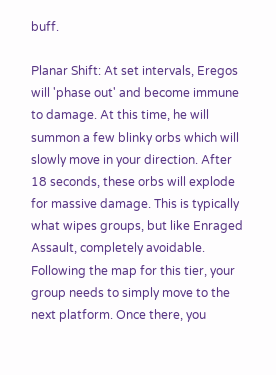buff.

Planar Shift: At set intervals, Eregos will 'phase out' and become immune to damage. At this time, he will summon a few blinky orbs which will slowly move in your direction. After 18 seconds, these orbs will explode for massive damage. This is typically what wipes groups, but like Enraged Assault, completely avoidable. Following the map for this tier, your group needs to simply move to the next platform. Once there, you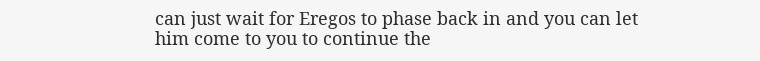can just wait for Eregos to phase back in and you can let him come to you to continue the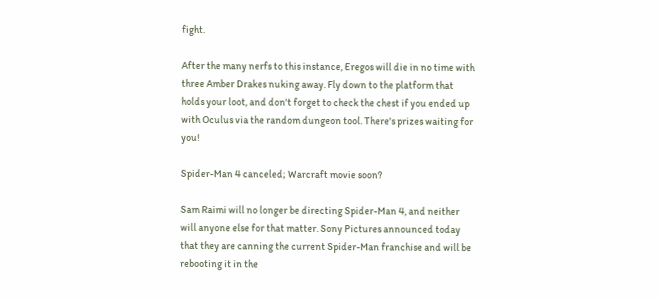fight.

After the many nerfs to this instance, Eregos will die in no time with three Amber Drakes nuking away. Fly down to the platform that holds your loot, and don't forget to check the chest if you ended up with Oculus via the random dungeon tool. There's prizes waiting for you!

Spider-Man 4 canceled; Warcraft movie soon?

Sam Raimi will no longer be directing Spider-Man 4, and neither will anyone else for that matter. Sony Pictures announced today that they are canning the current Spider-Man franchise and will be rebooting it in the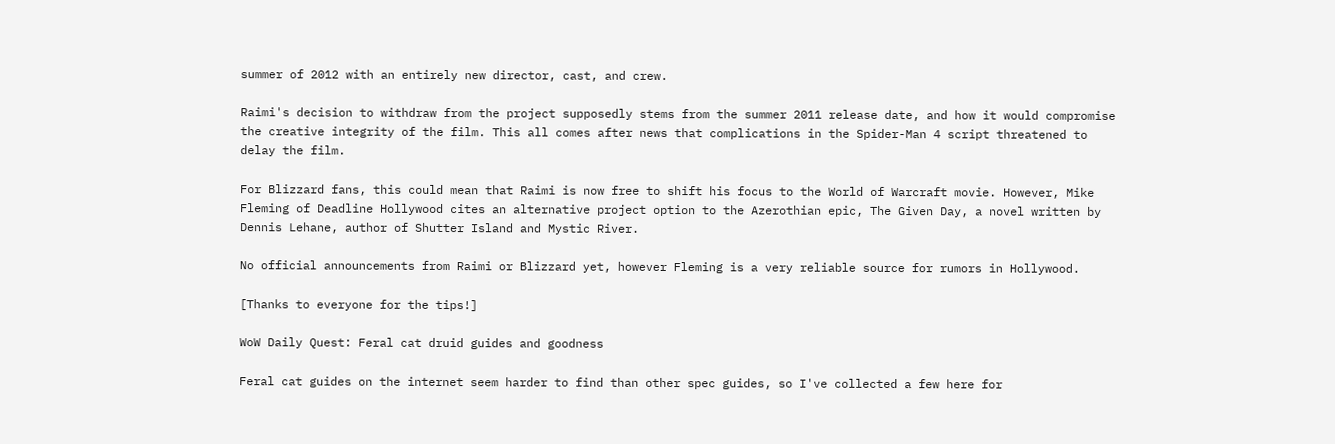summer of 2012 with an entirely new director, cast, and crew.

Raimi's decision to withdraw from the project supposedly stems from the summer 2011 release date, and how it would compromise the creative integrity of the film. This all comes after news that complications in the Spider-Man 4 script threatened to delay the film.

For Blizzard fans, this could mean that Raimi is now free to shift his focus to the World of Warcraft movie. However, Mike Fleming of Deadline Hollywood cites an alternative project option to the Azerothian epic, The Given Day, a novel written by Dennis Lehane, author of Shutter Island and Mystic River.

No official announcements from Raimi or Blizzard yet, however Fleming is a very reliable source for rumors in Hollywood.

[Thanks to everyone for the tips!]

WoW Daily Quest: Feral cat druid guides and goodness

Feral cat guides on the internet seem harder to find than other spec guides, so I've collected a few here for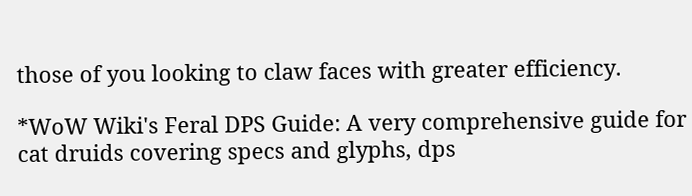those of you looking to claw faces with greater efficiency.

*WoW Wiki's Feral DPS Guide: A very comprehensive guide for cat druids covering specs and glyphs, dps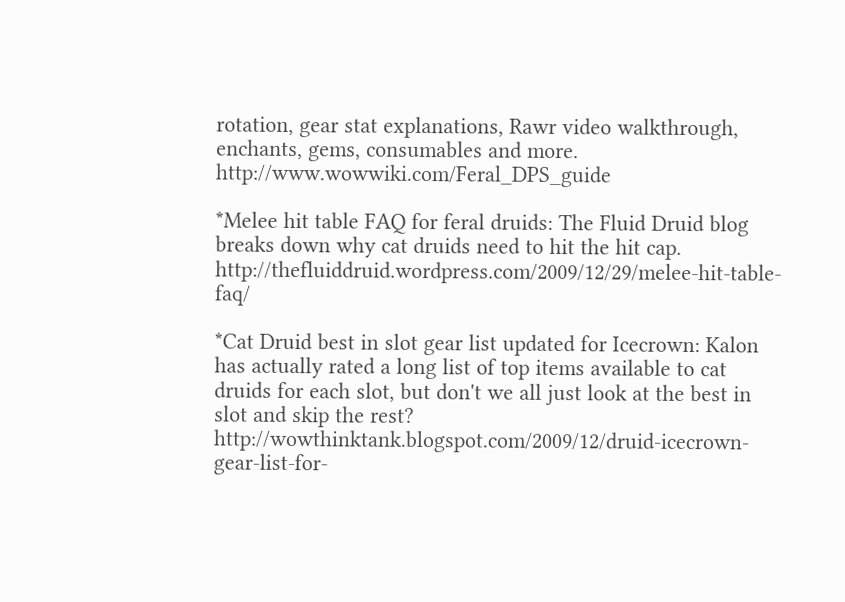rotation, gear stat explanations, Rawr video walkthrough, enchants, gems, consumables and more. http://www.wowwiki.com/Feral_DPS_guide

*Melee hit table FAQ for feral druids: The Fluid Druid blog breaks down why cat druids need to hit the hit cap. http://thefluiddruid.wordpress.com/2009/12/29/melee-hit-table-faq/

*Cat Druid best in slot gear list updated for Icecrown: Kalon has actually rated a long list of top items available to cat druids for each slot, but don't we all just look at the best in slot and skip the rest? http://wowthinktank.blogspot.com/2009/12/druid-icecrown-gear-list-for-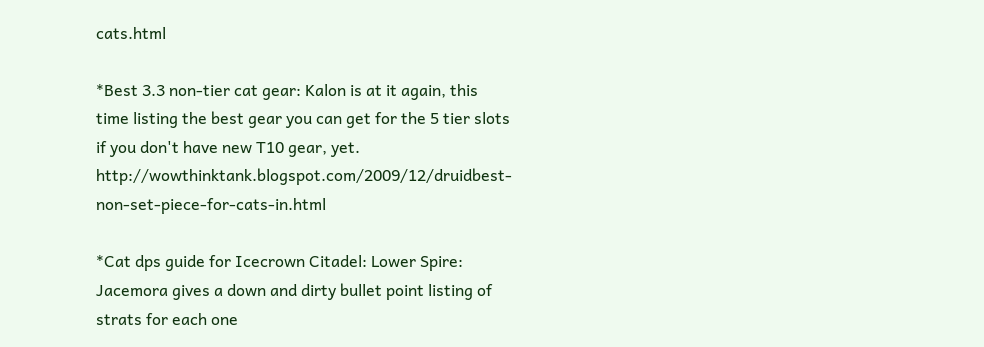cats.html

*Best 3.3 non-tier cat gear: Kalon is at it again, this time listing the best gear you can get for the 5 tier slots if you don't have new T10 gear, yet. http://wowthinktank.blogspot.com/2009/12/druidbest-non-set-piece-for-cats-in.html

*Cat dps guide for Icecrown Citadel: Lower Spire: Jacemora gives a down and dirty bullet point listing of strats for each one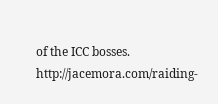of the ICC bosses. http://jacemora.com/raiding-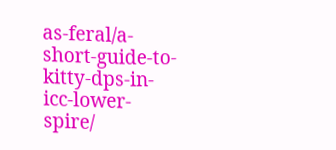as-feral/a-short-guide-to-kitty-dps-in-icc-lower-spire/